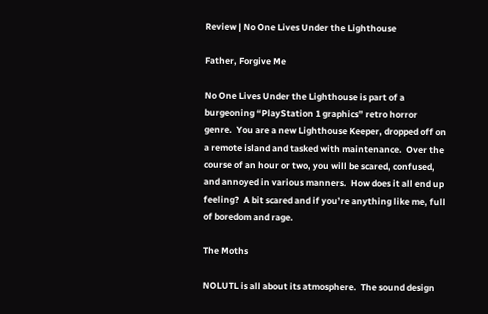Review | No One Lives Under the Lighthouse

Father, Forgive Me

No One Lives Under the Lighthouse is part of a burgeoning “PlayStation 1 graphics” retro horror genre.  You are a new Lighthouse Keeper, dropped off on a remote island and tasked with maintenance.  Over the course of an hour or two, you will be scared, confused, and annoyed in various manners.  How does it all end up feeling?  A bit scared and if you’re anything like me, full of boredom and rage.

The Moths

NOLUTL is all about its atmosphere.  The sound design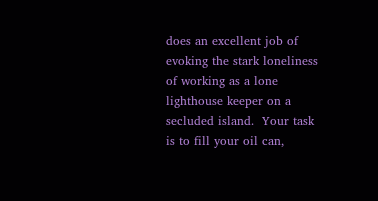does an excellent job of evoking the stark loneliness of working as a lone lighthouse keeper on a secluded island.  Your task is to fill your oil can,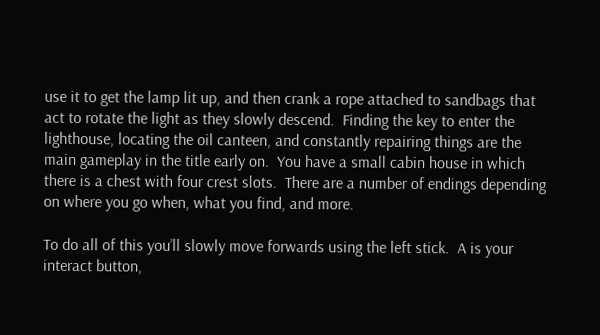use it to get the lamp lit up, and then crank a rope attached to sandbags that act to rotate the light as they slowly descend.  Finding the key to enter the lighthouse, locating the oil canteen, and constantly repairing things are the main gameplay in the title early on.  You have a small cabin house in which there is a chest with four crest slots.  There are a number of endings depending on where you go when, what you find, and more.

To do all of this you’ll slowly move forwards using the left stick.  A is your interact button,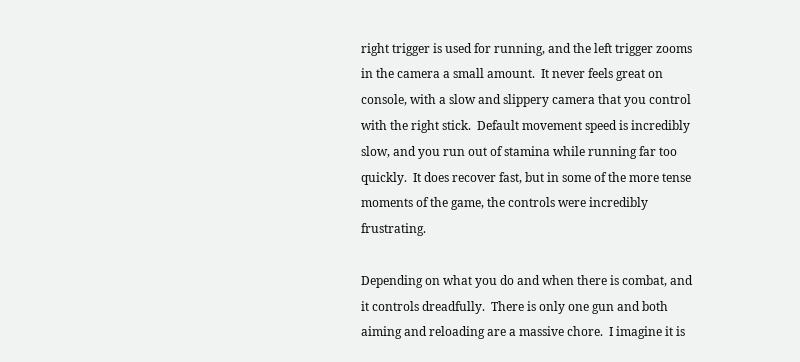right trigger is used for running, and the left trigger zooms in the camera a small amount.  It never feels great on console, with a slow and slippery camera that you control with the right stick.  Default movement speed is incredibly slow, and you run out of stamina while running far too quickly.  It does recover fast, but in some of the more tense moments of the game, the controls were incredibly frustrating.

Depending on what you do and when there is combat, and it controls dreadfully.  There is only one gun and both aiming and reloading are a massive chore.  I imagine it is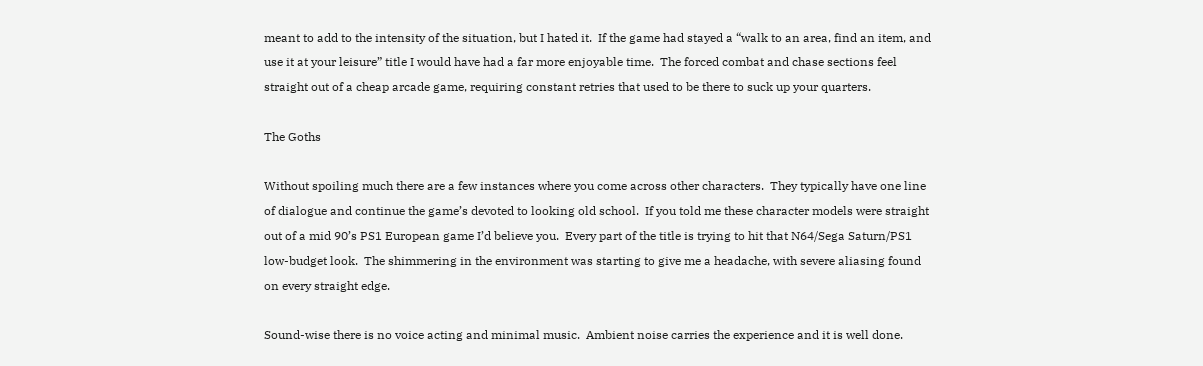meant to add to the intensity of the situation, but I hated it.  If the game had stayed a “walk to an area, find an item, and use it at your leisure” title I would have had a far more enjoyable time.  The forced combat and chase sections feel straight out of a cheap arcade game, requiring constant retries that used to be there to suck up your quarters.

The Goths

Without spoiling much there are a few instances where you come across other characters.  They typically have one line of dialogue and continue the game’s devoted to looking old school.  If you told me these character models were straight out of a mid 90’s PS1 European game I’d believe you.  Every part of the title is trying to hit that N64/Sega Saturn/PS1 low-budget look.  The shimmering in the environment was starting to give me a headache, with severe aliasing found on every straight edge.

Sound-wise there is no voice acting and minimal music.  Ambient noise carries the experience and it is well done.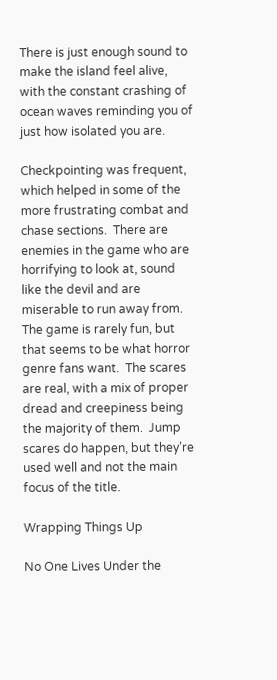There is just enough sound to make the island feel alive, with the constant crashing of ocean waves reminding you of just how isolated you are.

Checkpointing was frequent, which helped in some of the more frustrating combat and chase sections.  There are enemies in the game who are horrifying to look at, sound like the devil and are miserable to run away from.  The game is rarely fun, but that seems to be what horror genre fans want.  The scares are real, with a mix of proper dread and creepiness being the majority of them.  Jump scares do happen, but they’re used well and not the main focus of the title.

Wrapping Things Up

No One Lives Under the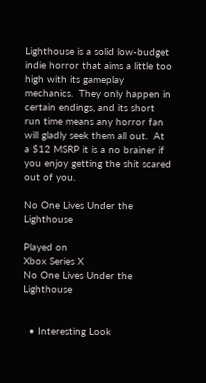Lighthouse is a solid low-budget indie horror that aims a little too high with its gameplay mechanics.  They only happen in certain endings, and its short run time means any horror fan will gladly seek them all out.  At a $12 MSRP it is a no brainer if you enjoy getting the shit scared out of you.

No One Lives Under the Lighthouse

Played on
Xbox Series X
No One Lives Under the Lighthouse


  • Interesting Look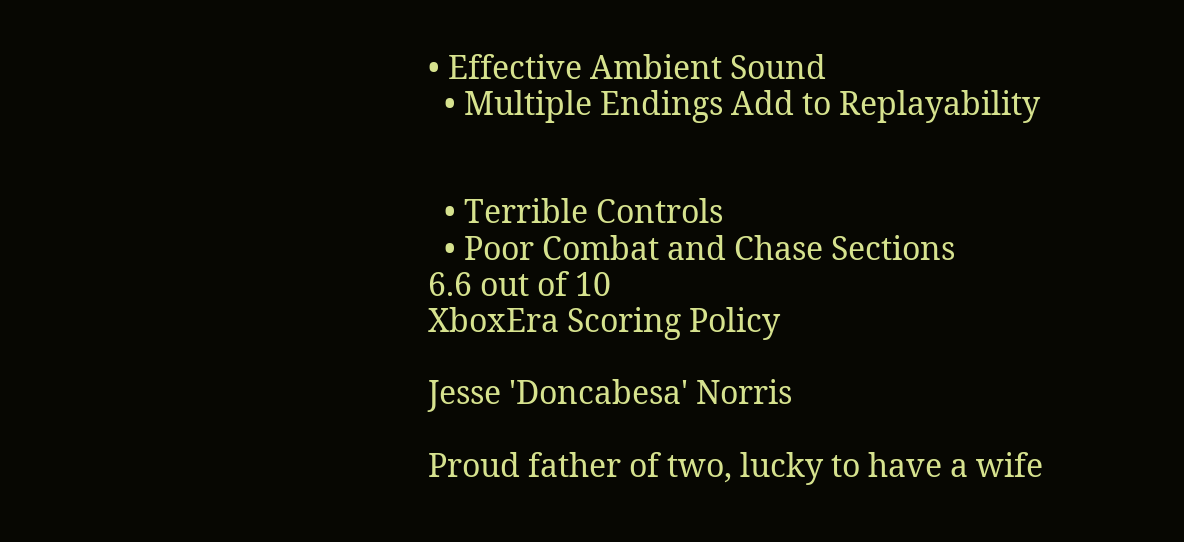• Effective Ambient Sound
  • Multiple Endings Add to Replayability


  • Terrible Controls
  • Poor Combat and Chase Sections
6.6 out of 10
XboxEra Scoring Policy

Jesse 'Doncabesa' Norris

Proud father of two, lucky to have a wife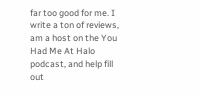far too good for me. I write a ton of reviews, am a host on the You Had Me At Halo podcast, and help fill out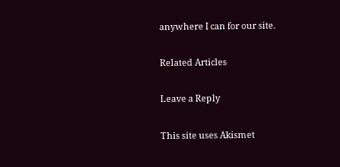anywhere I can for our site.

Related Articles

Leave a Reply

This site uses Akismet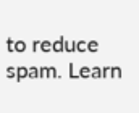to reduce spam. Learn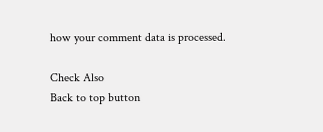how your comment data is processed.

Check Also
Back to top button